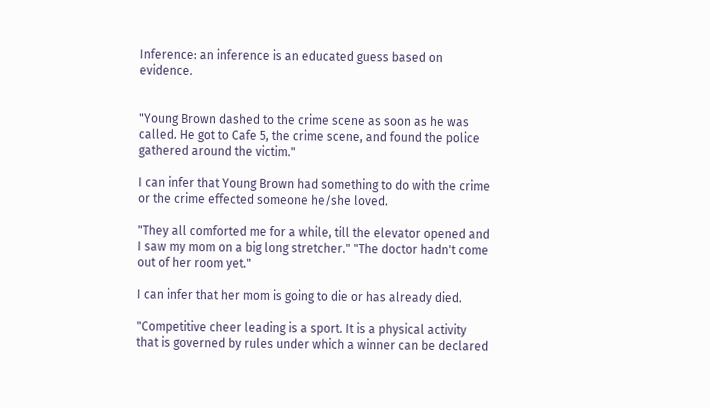Inference: an inference is an educated guess based on evidence.


"Young Brown dashed to the crime scene as soon as he was called. He got to Cafe 5, the crime scene, and found the police gathered around the victim."

I can infer that Young Brown had something to do with the crime or the crime effected someone he/she loved.

"They all comforted me for a while, till the elevator opened and I saw my mom on a big long stretcher." "The doctor hadn't come out of her room yet."

I can infer that her mom is going to die or has already died.

"Competitive cheer leading is a sport. It is a physical activity that is governed by rules under which a winner can be declared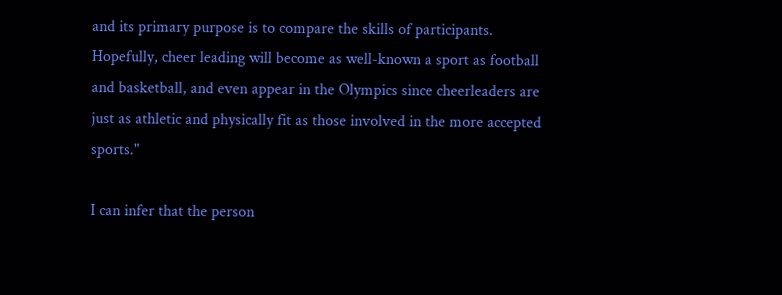and its primary purpose is to compare the skills of participants. Hopefully, cheer leading will become as well-known a sport as football and basketball, and even appear in the Olympics since cheerleaders are just as athletic and physically fit as those involved in the more accepted sports."

I can infer that the person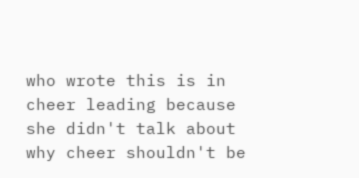who wrote this is in cheer leading because she didn't talk about why cheer shouldn't be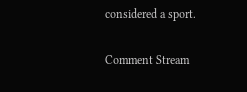considered a sport.

Comment Stream